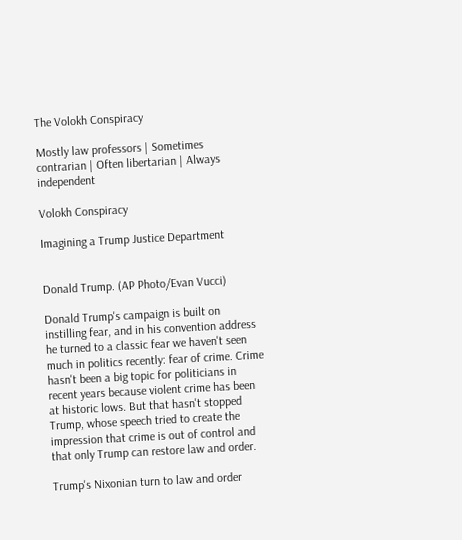The Volokh Conspiracy

Mostly law professors | Sometimes contrarian | Often libertarian | Always independent

Volokh Conspiracy

Imagining a Trump Justice Department


Donald Trump. (AP Photo/Evan Vucci)

Donald Trump's campaign is built on instilling fear, and in his convention address he turned to a classic fear we haven't seen much in politics recently: fear of crime. Crime hasn't been a big topic for politicians in recent years because violent crime has been at historic lows. But that hasn't stopped Trump, whose speech tried to create the impression that crime is out of control and that only Trump can restore law and order.

Trump's Nixonian turn to law and order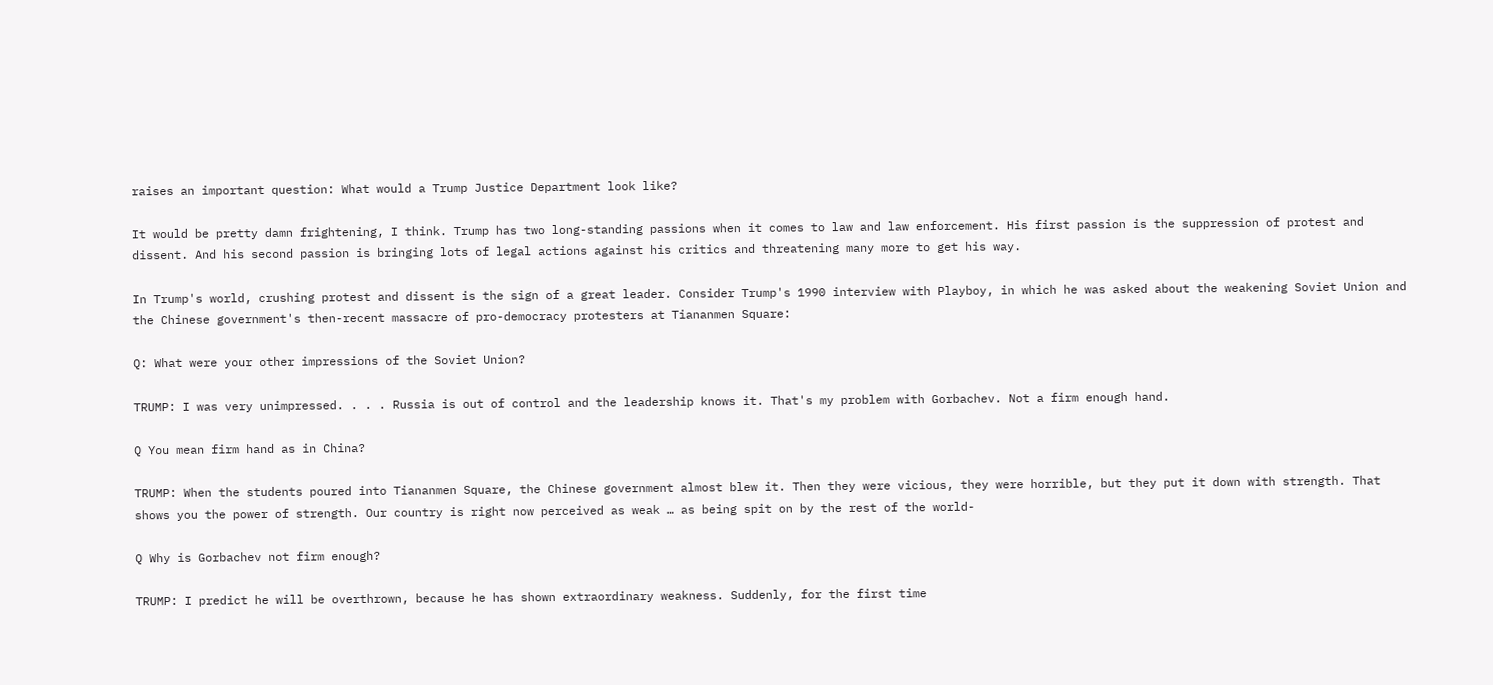raises an important question: What would a Trump Justice Department look like?

It would be pretty damn frightening, I think. Trump has two long-standing passions when it comes to law and law enforcement. His first passion is the suppression of protest and dissent. And his second passion is bringing lots of legal actions against his critics and threatening many more to get his way.

In Trump's world, crushing protest and dissent is the sign of a great leader. Consider Trump's 1990 interview with Playboy, in which he was asked about the weakening Soviet Union and the Chinese government's then-recent massacre of pro-democracy protesters at Tiananmen Square:

Q: What were your other impressions of the Soviet Union?

TRUMP: I was very unimpressed. . . . Russia is out of control and the leadership knows it. That's my problem with Gorbachev. Not a firm enough hand.

Q You mean firm hand as in China?

TRUMP: When the students poured into Tiananmen Square, the Chinese government almost blew it. Then they were vicious, they were horrible, but they put it down with strength. That shows you the power of strength. Our country is right now perceived as weak … as being spit on by the rest of the world-

Q Why is Gorbachev not firm enough?

TRUMP: I predict he will be overthrown, because he has shown extraordinary weakness. Suddenly, for the first time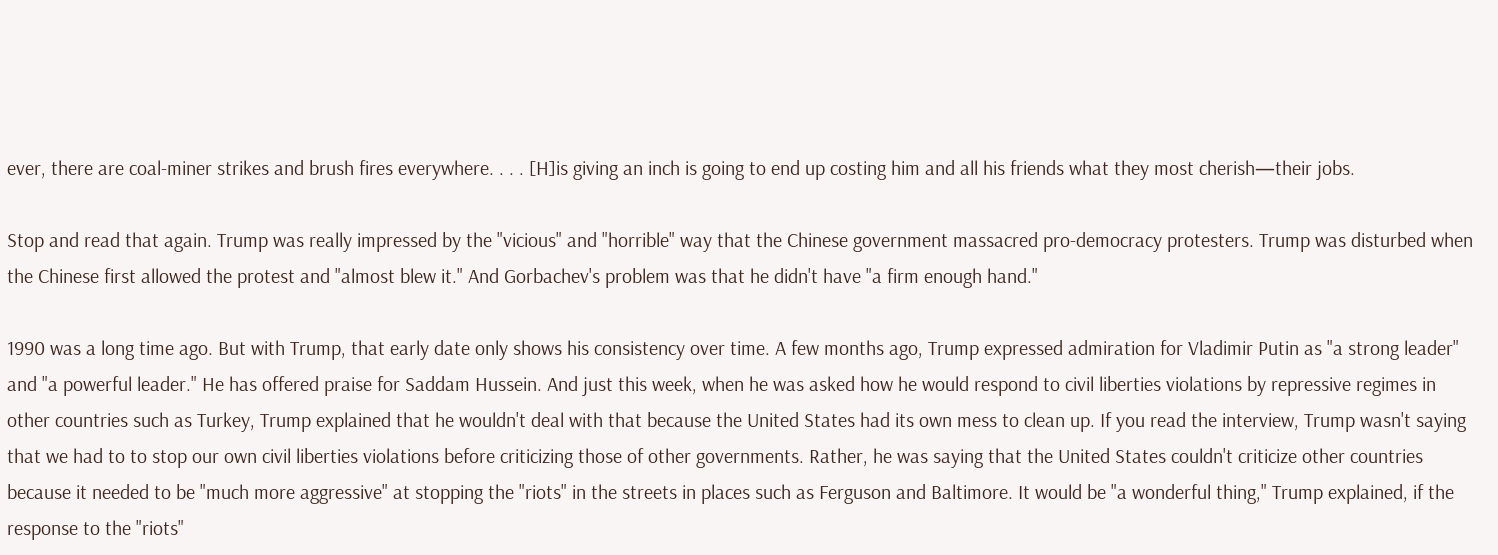ever, there are coal-miner strikes and brush fires everywhere. . . . [H]is giving an inch is going to end up costing him and all his friends what they most cherish—their jobs.

Stop and read that again. Trump was really impressed by the "vicious" and "horrible" way that the Chinese government massacred pro-democracy protesters. Trump was disturbed when the Chinese first allowed the protest and "almost blew it." And Gorbachev's problem was that he didn't have "a firm enough hand."

1990 was a long time ago. But with Trump, that early date only shows his consistency over time. A few months ago, Trump expressed admiration for Vladimir Putin as "a strong leader" and "a powerful leader." He has offered praise for Saddam Hussein. And just this week, when he was asked how he would respond to civil liberties violations by repressive regimes in other countries such as Turkey, Trump explained that he wouldn't deal with that because the United States had its own mess to clean up. If you read the interview, Trump wasn't saying that we had to to stop our own civil liberties violations before criticizing those of other governments. Rather, he was saying that the United States couldn't criticize other countries because it needed to be "much more aggressive" at stopping the "riots" in the streets in places such as Ferguson and Baltimore. It would be "a wonderful thing," Trump explained, if the response to the "riots"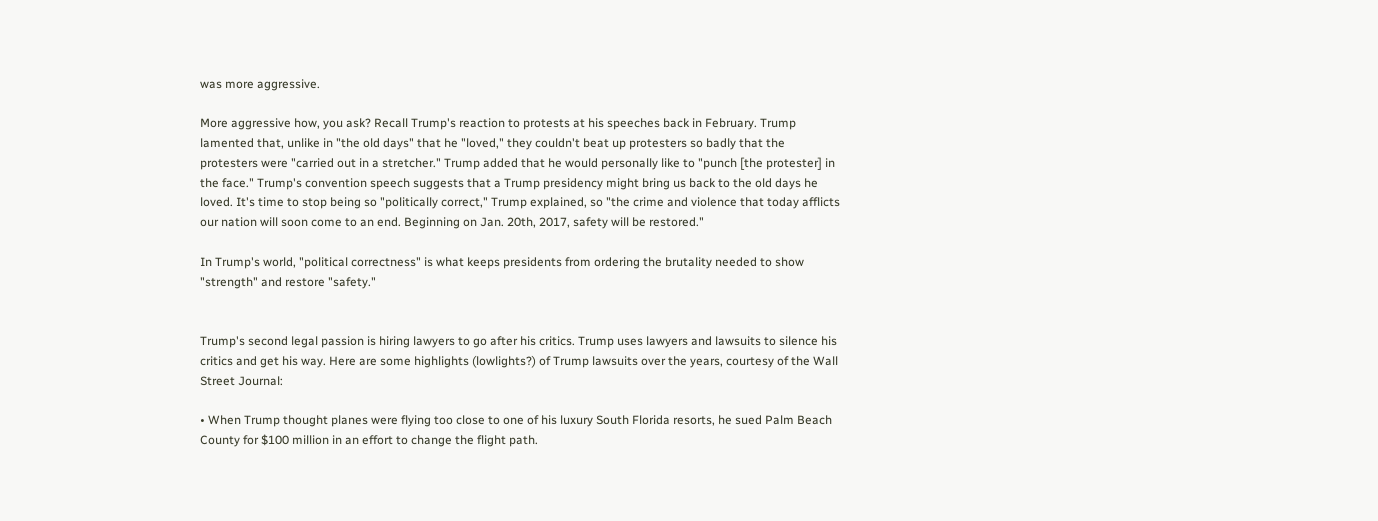was more aggressive.

More aggressive how, you ask? Recall Trump's reaction to protests at his speeches back in February. Trump lamented that, unlike in "the old days" that he "loved," they couldn't beat up protesters so badly that the protesters were "carried out in a stretcher." Trump added that he would personally like to "punch [the protester] in the face." Trump's convention speech suggests that a Trump presidency might bring us back to the old days he loved. It's time to stop being so "politically correct," Trump explained, so "the crime and violence that today afflicts our nation will soon come to an end. Beginning on Jan. 20th, 2017, safety will be restored."

In Trump's world, "political correctness" is what keeps presidents from ordering the brutality needed to show "strength" and restore "safety."


Trump's second legal passion is hiring lawyers to go after his critics. Trump uses lawyers and lawsuits to silence his critics and get his way. Here are some highlights (lowlights?) of Trump lawsuits over the years, courtesy of the Wall Street Journal:

• When Trump thought planes were flying too close to one of his luxury South Florida resorts, he sued Palm Beach County for $100 million in an effort to change the flight path.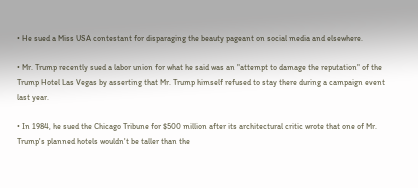• He sued a Miss USA contestant for disparaging the beauty pageant on social media and elsewhere.

• Mr. Trump recently sued a labor union for what he said was an "attempt to damage the reputation" of the Trump Hotel Las Vegas by asserting that Mr. Trump himself refused to stay there during a campaign event last year.

• In 1984, he sued the Chicago Tribune for $500 million after its architectural critic wrote that one of Mr. Trump's planned hotels wouldn't be taller than the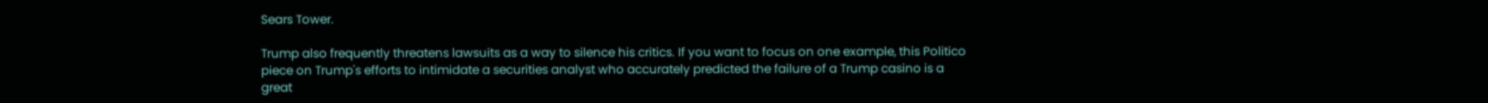Sears Tower.

Trump also frequently threatens lawsuits as a way to silence his critics. If you want to focus on one example, this Politico piece on Trump's efforts to intimidate a securities analyst who accurately predicted the failure of a Trump casino is a great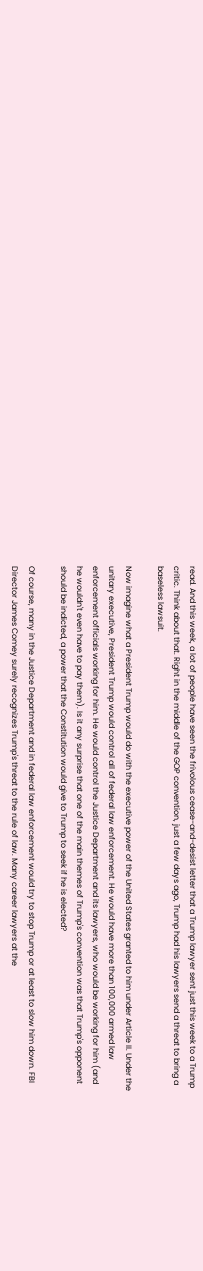read. And this week, a lot of people have seen the frivolous cease-and-desist letter that a Trump lawyer sent just this week to a Trump critic. Think about that. Right in the middle of the GOP convention, just a few days ago, Trump had his lawyers send a threat to bring a baseless lawsuit.

Now imagine what a President Trump would do with the executive power of the United States granted to him under Article II. Under the unitary executive, President Trump would control all of federal law enforcement. He would have more than 100,000 armed law enforcement officials working for him. He would control the Justice Department and its lawyers, who would be working for him (and he wouldn't even have to pay them). Is it any surprise that one of the main themes of Trump's convention was that Trump's opponent should be indicted, a power that the Constitution would give to Trump to seek if he is elected?

Of course, many in the Justice Department and in federal law enforcement would try to stop Trump or at least to slow him down. FBI Director James Comey surely recognizes Trump's threat to the rule of law. Many career lawyers at the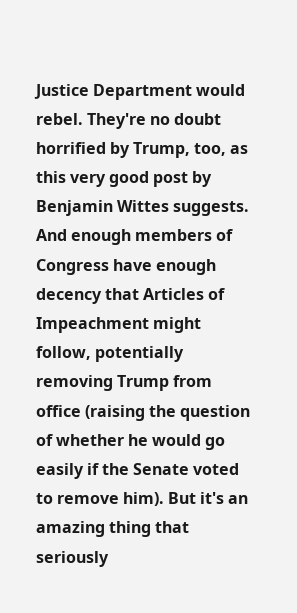Justice Department would rebel. They're no doubt horrified by Trump, too, as this very good post by Benjamin Wittes suggests. And enough members of Congress have enough decency that Articles of Impeachment might follow, potentially removing Trump from office (raising the question of whether he would go easily if the Senate voted to remove him). But it's an amazing thing that seriously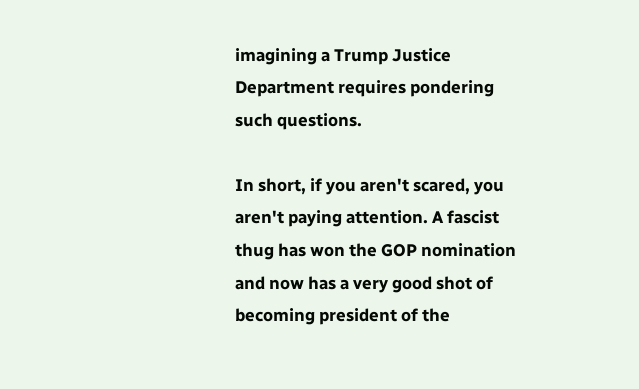imagining a Trump Justice Department requires pondering such questions.

In short, if you aren't scared, you aren't paying attention. A fascist thug has won the GOP nomination and now has a very good shot of becoming president of the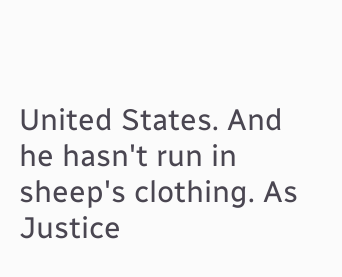United States. And he hasn't run in sheep's clothing. As Justice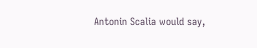Antonin Scalia would say,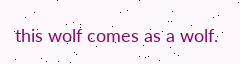this wolf comes as a wolf.